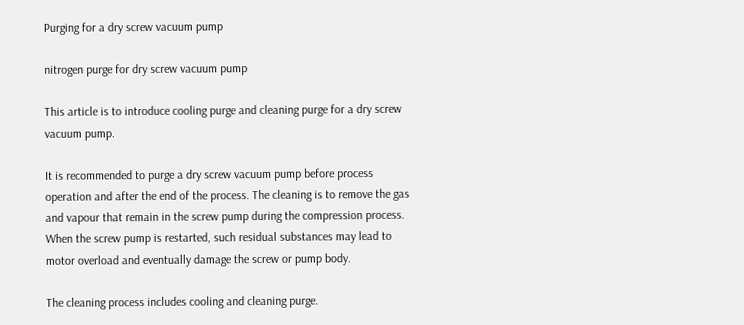Purging for a dry screw vacuum pump

nitrogen purge for dry screw vacuum pump

This article is to introduce cooling purge and cleaning purge for a dry screw vacuum pump.

It is recommended to purge a dry screw vacuum pump before process operation and after the end of the process. The cleaning is to remove the gas and vapour that remain in the screw pump during the compression process. When the screw pump is restarted, such residual substances may lead to motor overload and eventually damage the screw or pump body.

The cleaning process includes cooling and cleaning purge.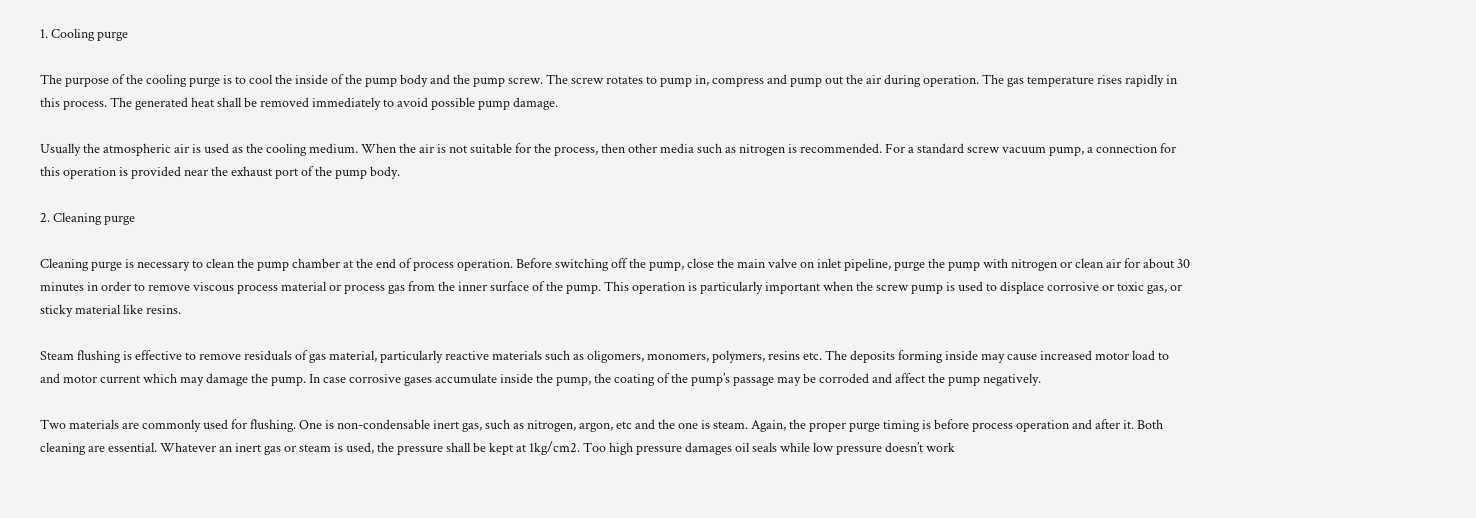1. Cooling purge

The purpose of the cooling purge is to cool the inside of the pump body and the pump screw. The screw rotates to pump in, compress and pump out the air during operation. The gas temperature rises rapidly in this process. The generated heat shall be removed immediately to avoid possible pump damage.

Usually the atmospheric air is used as the cooling medium. When the air is not suitable for the process, then other media such as nitrogen is recommended. For a standard screw vacuum pump, a connection for this operation is provided near the exhaust port of the pump body.

2. Cleaning purge

Cleaning purge is necessary to clean the pump chamber at the end of process operation. Before switching off the pump, close the main valve on inlet pipeline, purge the pump with nitrogen or clean air for about 30 minutes in order to remove viscous process material or process gas from the inner surface of the pump. This operation is particularly important when the screw pump is used to displace corrosive or toxic gas, or sticky material like resins.

Steam flushing is effective to remove residuals of gas material, particularly reactive materials such as oligomers, monomers, polymers, resins etc. The deposits forming inside may cause increased motor load to and motor current which may damage the pump. In case corrosive gases accumulate inside the pump, the coating of the pump’s passage may be corroded and affect the pump negatively.

Two materials are commonly used for flushing. One is non-condensable inert gas, such as nitrogen, argon, etc and the one is steam. Again, the proper purge timing is before process operation and after it. Both cleaning are essential. Whatever an inert gas or steam is used, the pressure shall be kept at 1kg/cm2. Too high pressure damages oil seals while low pressure doesn’t work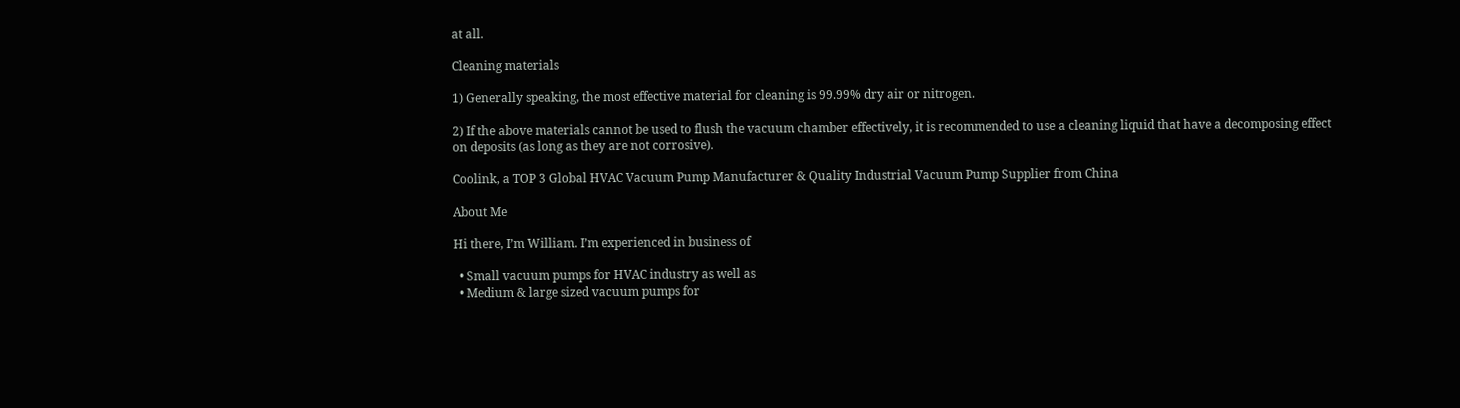at all.

Cleaning materials

1) Generally speaking, the most effective material for cleaning is 99.99% dry air or nitrogen.

2) If the above materials cannot be used to flush the vacuum chamber effectively, it is recommended to use a cleaning liquid that have a decomposing effect on deposits (as long as they are not corrosive).

Coolink, a TOP 3 Global HVAC Vacuum Pump Manufacturer & Quality Industrial Vacuum Pump Supplier from China

About Me

Hi there, I’m William. I’m experienced in business of

  • Small vacuum pumps for HVAC industry as well as
  • Medium & large sized vacuum pumps for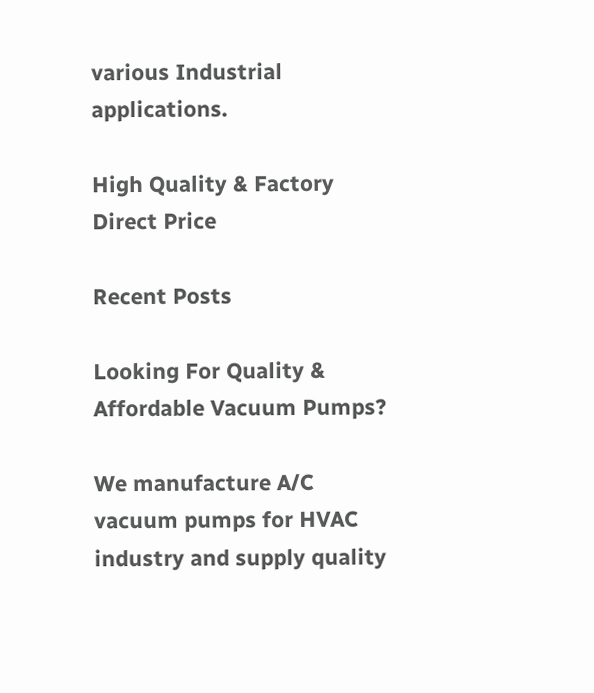various Industrial applications.

High Quality & Factory Direct Price

Recent Posts

Looking For Quality & Affordable Vacuum Pumps?

We manufacture A/C vacuum pumps for HVAC industry and supply quality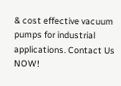& cost effective vacuum pumps for industrial applications. Contact Us NOW!